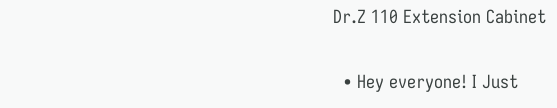Dr.Z 110 Extension Cabinet

  • Hey everyone! I Just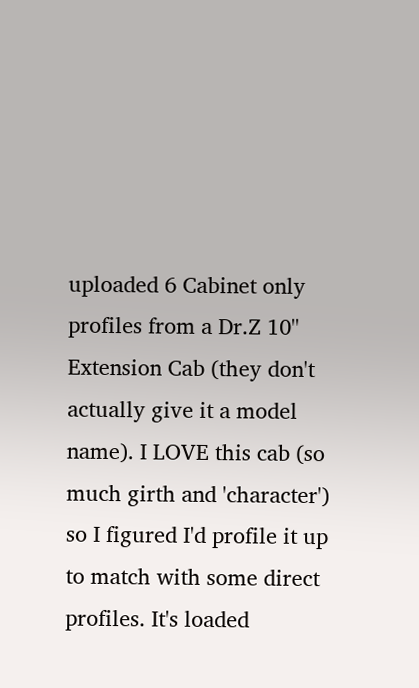uploaded 6 Cabinet only profiles from a Dr.Z 10'' Extension Cab (they don't actually give it a model name). I LOVE this cab (so much girth and 'character') so I figured I'd profile it up to match with some direct profiles. It's loaded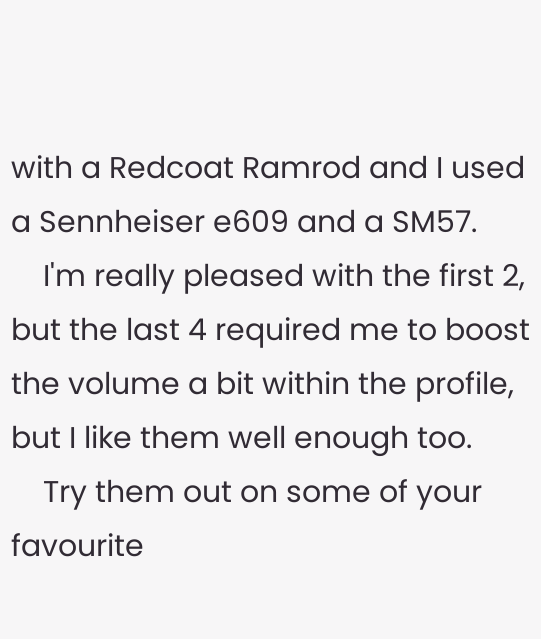with a Redcoat Ramrod and I used a Sennheiser e609 and a SM57.
    I'm really pleased with the first 2, but the last 4 required me to boost the volume a bit within the profile, but I like them well enough too.
    Try them out on some of your favourite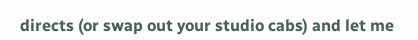directs (or swap out your studio cabs) and let me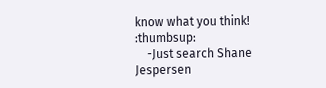know what you think! :thumbsup:
    -Just search Shane Jespersen